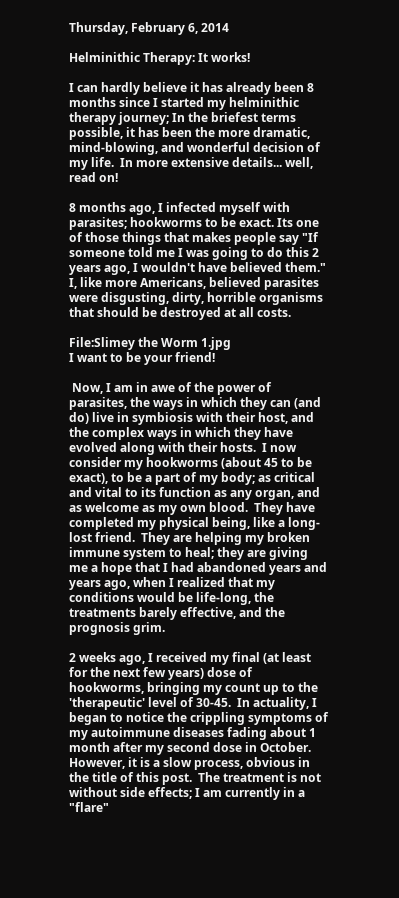Thursday, February 6, 2014

Helminithic Therapy: It works!

I can hardly believe it has already been 8 months since I started my helminithic therapy journey; In the briefest terms possible, it has been the more dramatic, mind-blowing, and wonderful decision of my life.  In more extensive details... well, read on!

8 months ago, I infected myself with parasites; hookworms to be exact. Its one of those things that makes people say "If someone told me I was going to do this 2 years ago, I wouldn't have believed them."  I, like more Americans, believed parasites were disgusting, dirty, horrible organisms that should be destroyed at all costs.

File:Slimey the Worm 1.jpg
I want to be your friend!

 Now, I am in awe of the power of parasites, the ways in which they can (and do) live in symbiosis with their host, and the complex ways in which they have evolved along with their hosts.  I now consider my hookworms (about 45 to be exact), to be a part of my body; as critical and vital to its function as any organ, and as welcome as my own blood.  They have completed my physical being, like a long-lost friend.  They are helping my broken immune system to heal; they are giving me a hope that I had abandoned years and years ago, when I realized that my conditions would be life-long, the treatments barely effective, and the prognosis grim.

2 weeks ago, I received my final (at least for the next few years) dose of hookworms, bringing my count up to the 'therapeutic' level of 30-45.  In actuality, I began to notice the crippling symptoms of my autoimmune diseases fading about 1 month after my second dose in October.  However, it is a slow process, obvious in the title of this post.  The treatment is not without side effects; I am currently in a "flare"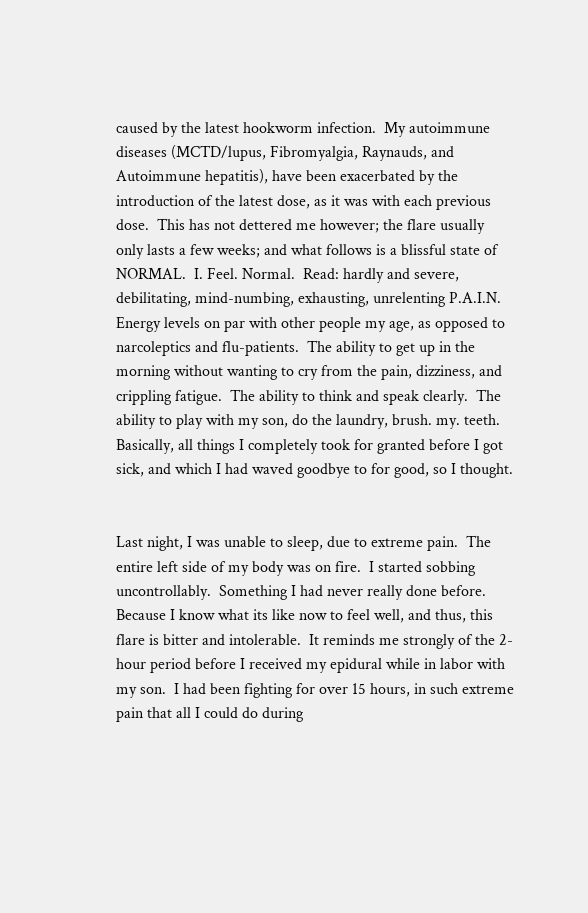caused by the latest hookworm infection.  My autoimmune diseases (MCTD/lupus, Fibromyalgia, Raynauds, and Autoimmune hepatitis), have been exacerbated by the introduction of the latest dose, as it was with each previous dose.  This has not dettered me however; the flare usually only lasts a few weeks; and what follows is a blissful state of NORMAL.  I. Feel. Normal.  Read: hardly and severe, debilitating, mind-numbing, exhausting, unrelenting P.A.I.N.  Energy levels on par with other people my age, as opposed to narcoleptics and flu-patients.  The ability to get up in the morning without wanting to cry from the pain, dizziness, and crippling fatigue.  The ability to think and speak clearly.  The ability to play with my son, do the laundry, brush. my. teeth.  Basically, all things I completely took for granted before I got sick, and which I had waved goodbye to for good, so I thought.


Last night, I was unable to sleep, due to extreme pain.  The entire left side of my body was on fire.  I started sobbing uncontrollably.  Something I had never really done before.  Because I know what its like now to feel well, and thus, this flare is bitter and intolerable.  It reminds me strongly of the 2-hour period before I received my epidural while in labor with my son.  I had been fighting for over 15 hours, in such extreme pain that all I could do during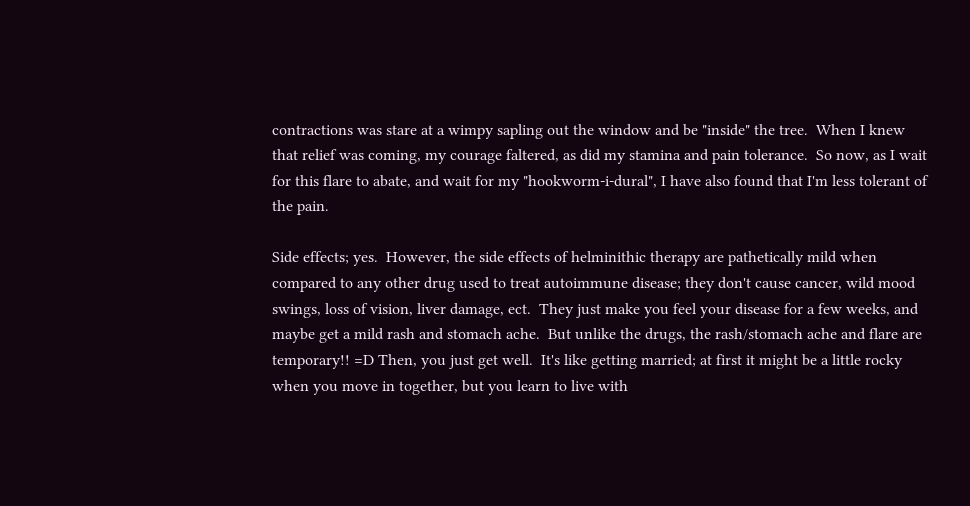contractions was stare at a wimpy sapling out the window and be "inside" the tree.  When I knew that relief was coming, my courage faltered, as did my stamina and pain tolerance.  So now, as I wait for this flare to abate, and wait for my "hookworm-i-dural", I have also found that I'm less tolerant of the pain.

Side effects; yes.  However, the side effects of helminithic therapy are pathetically mild when compared to any other drug used to treat autoimmune disease; they don't cause cancer, wild mood swings, loss of vision, liver damage, ect.  They just make you feel your disease for a few weeks, and maybe get a mild rash and stomach ache.  But unlike the drugs, the rash/stomach ache and flare are temporary!! =D Then, you just get well.  It's like getting married; at first it might be a little rocky when you move in together, but you learn to live with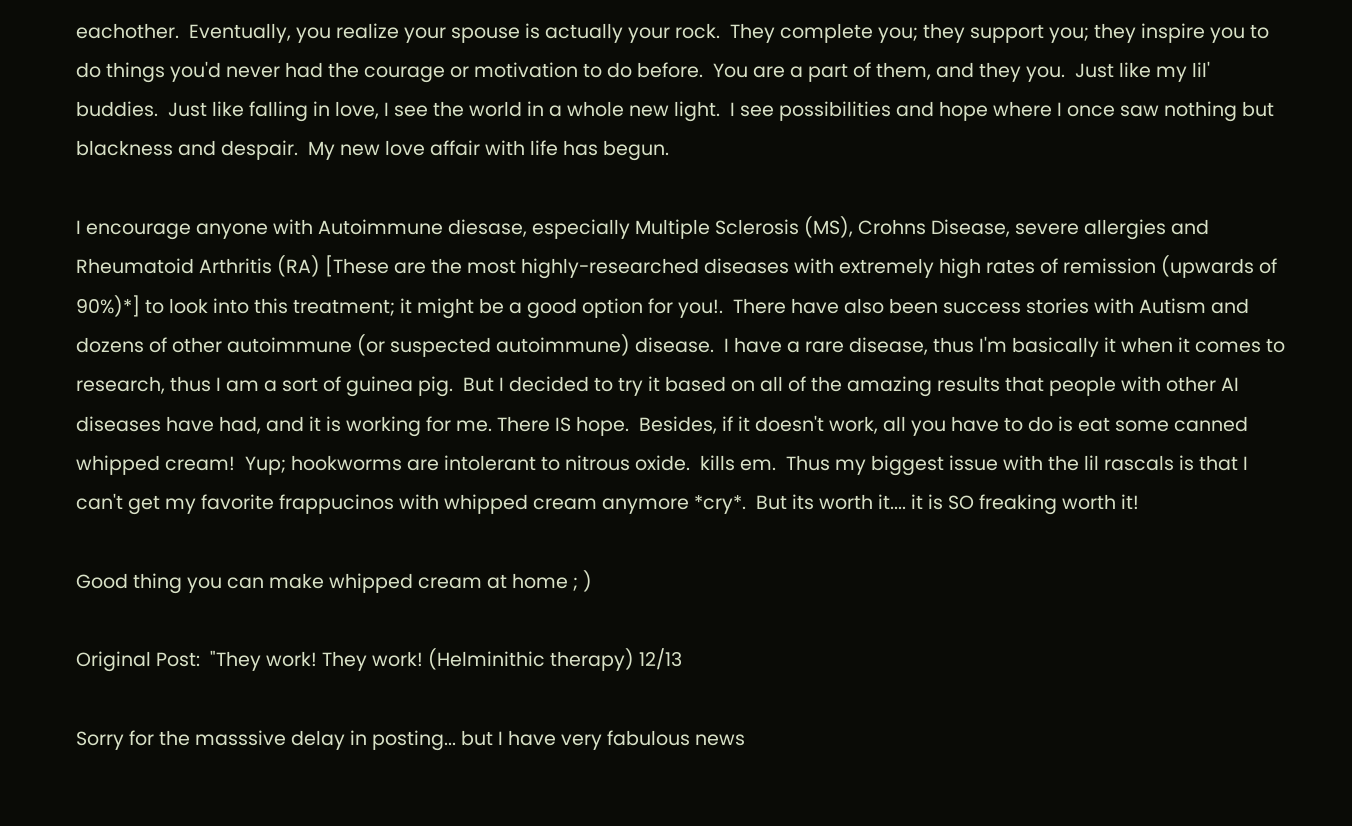eachother.  Eventually, you realize your spouse is actually your rock.  They complete you; they support you; they inspire you to do things you'd never had the courage or motivation to do before.  You are a part of them, and they you.  Just like my lil' buddies.  Just like falling in love, I see the world in a whole new light.  I see possibilities and hope where I once saw nothing but blackness and despair.  My new love affair with life has begun.

I encourage anyone with Autoimmune diesase, especially Multiple Sclerosis (MS), Crohns Disease, severe allergies and Rheumatoid Arthritis (RA) [These are the most highly-researched diseases with extremely high rates of remission (upwards of 90%)*] to look into this treatment; it might be a good option for you!.  There have also been success stories with Autism and dozens of other autoimmune (or suspected autoimmune) disease.  I have a rare disease, thus I'm basically it when it comes to research, thus I am a sort of guinea pig.  But I decided to try it based on all of the amazing results that people with other AI diseases have had, and it is working for me. There IS hope.  Besides, if it doesn't work, all you have to do is eat some canned whipped cream!  Yup; hookworms are intolerant to nitrous oxide.  kills em.  Thus my biggest issue with the lil rascals is that I can't get my favorite frappucinos with whipped cream anymore *cry*.  But its worth it.... it is SO freaking worth it!

Good thing you can make whipped cream at home ; )

Original Post:  "They work! They work! (Helminithic therapy) 12/13

Sorry for the masssive delay in posting... but I have very fabulous news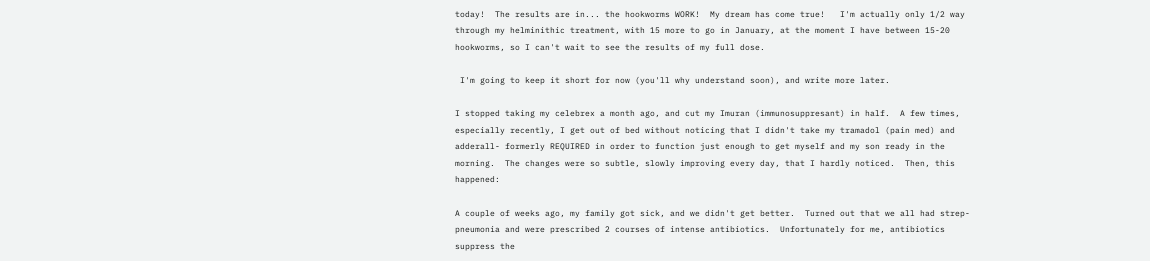today!  The results are in... the hookworms WORK!  My dream has come true!   I'm actually only 1/2 way through my helminithic treatment, with 15 more to go in January, at the moment I have between 15-20 hookworms, so I can't wait to see the results of my full dose.

 I'm going to keep it short for now (you'll why understand soon), and write more later.

I stopped taking my celebrex a month ago, and cut my Imuran (immunosuppresant) in half.  A few times, especially recently, I get out of bed without noticing that I didn't take my tramadol (pain med) and adderall- formerly REQUIRED in order to function just enough to get myself and my son ready in the morning.  The changes were so subtle, slowly improving every day, that I hardly noticed.  Then, this happened:

A couple of weeks ago, my family got sick, and we didn't get better.  Turned out that we all had strep-pneumonia and were prescribed 2 courses of intense antibiotics.  Unfortunately for me, antibiotics suppress the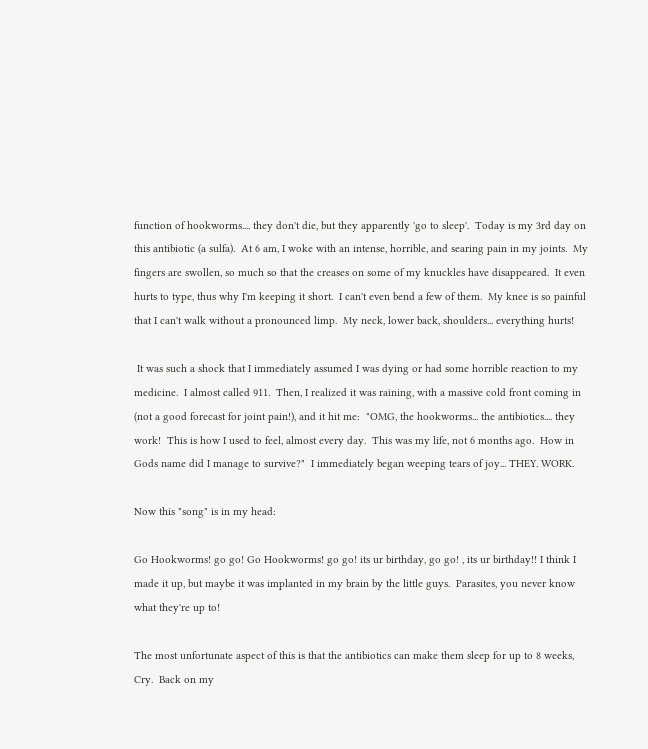function of hookworms.... they don't die, but they apparently 'go to sleep'.  Today is my 3rd day on this antibiotic (a sulfa).  At 6 am, I woke with an intense, horrible, and searing pain in my joints.  My fingers are swollen, so much so that the creases on some of my knuckles have disappeared.  It even hurts to type, thus why I'm keeping it short.  I can't even bend a few of them.  My knee is so painful that I can't walk without a pronounced limp.  My neck, lower back, shoulders... everything hurts!

 It was such a shock that I immediately assumed I was dying or had some horrible reaction to my medicine.  I almost called 911.  Then, I realized it was raining, with a massive cold front coming in (not a good forecast for joint pain!), and it hit me:  "OMG, the hookworms... the antibiotics.... they work!  This is how I used to feel, almost every day.  This was my life, not 6 months ago.  How in Gods name did I manage to survive?"  I immediately began weeping tears of joy... THEY. WORK.

Now this "song" is in my head:

Go Hookworms! go go! Go Hookworms! go go! its ur birthday, go go! , its ur birthday!! I think I made it up, but maybe it was implanted in my brain by the little guys.  Parasites, you never know what they're up to!

The most unfortunate aspect of this is that the antibiotics can make them sleep for up to 8 weeks, Cry.  Back on my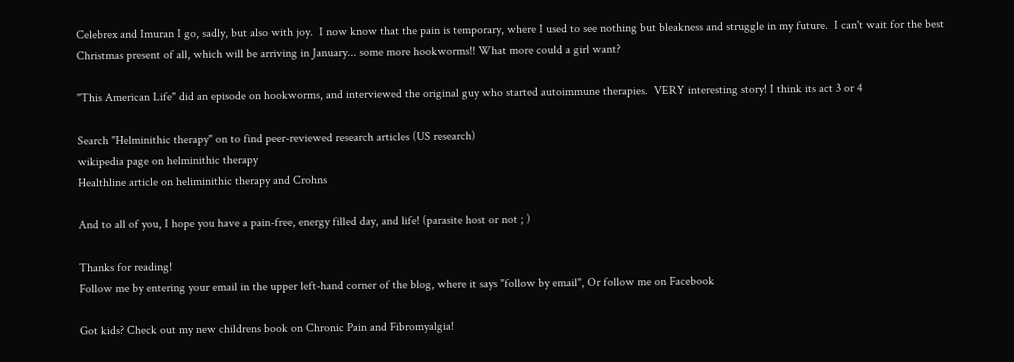Celebrex and Imuran I go, sadly, but also with joy.  I now know that the pain is temporary, where I used to see nothing but bleakness and struggle in my future.  I can't wait for the best Christmas present of all, which will be arriving in January... some more hookworms!! What more could a girl want?

"This American Life" did an episode on hookworms, and interviewed the original guy who started autoimmune therapies.  VERY interesting story! I think its act 3 or 4

Search "Helminithic therapy" on to find peer-reviewed research articles (US research)
wikipedia page on helminithic therapy
Healthline article on heliminithic therapy and Crohns

And to all of you, I hope you have a pain-free, energy filled day, and life! (parasite host or not ; )

Thanks for reading!
Follow me by entering your email in the upper left-hand corner of the blog, where it says "follow by email", Or follow me on Facebook

Got kids? Check out my new childrens book on Chronic Pain and Fibromyalgia!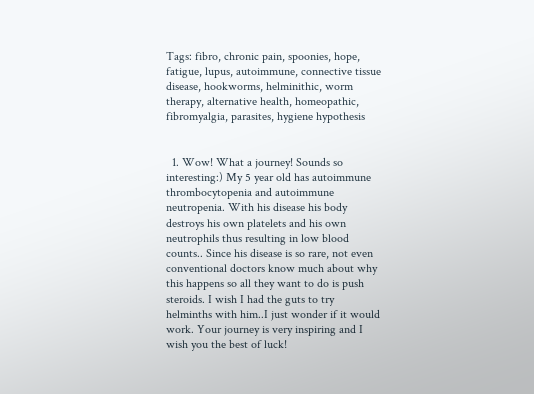Tags: fibro, chronic pain, spoonies, hope, fatigue, lupus, autoimmune, connective tissue disease, hookworms, helminithic, worm therapy, alternative health, homeopathic, fibromyalgia, parasites, hygiene hypothesis


  1. Wow! What a journey! Sounds so interesting:) My 5 year old has autoimmune thrombocytopenia and autoimmune neutropenia. With his disease his body destroys his own platelets and his own neutrophils thus resulting in low blood counts.. Since his disease is so rare, not even conventional doctors know much about why this happens so all they want to do is push steroids. I wish I had the guts to try helminths with him..I just wonder if it would work. Your journey is very inspiring and I wish you the best of luck!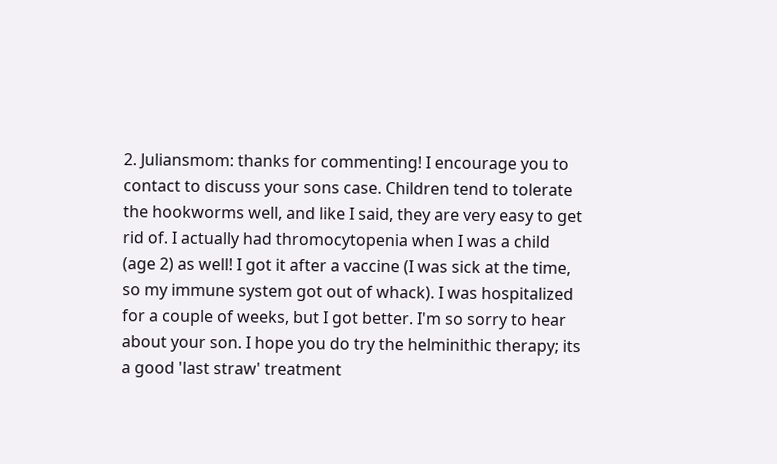2. Juliansmom: thanks for commenting! I encourage you to contact to discuss your sons case. Children tend to tolerate the hookworms well, and like I said, they are very easy to get rid of. I actually had thromocytopenia when I was a child (age 2) as well! I got it after a vaccine (I was sick at the time, so my immune system got out of whack). I was hospitalized for a couple of weeks, but I got better. I'm so sorry to hear about your son. I hope you do try the helminithic therapy; its a good 'last straw' treatment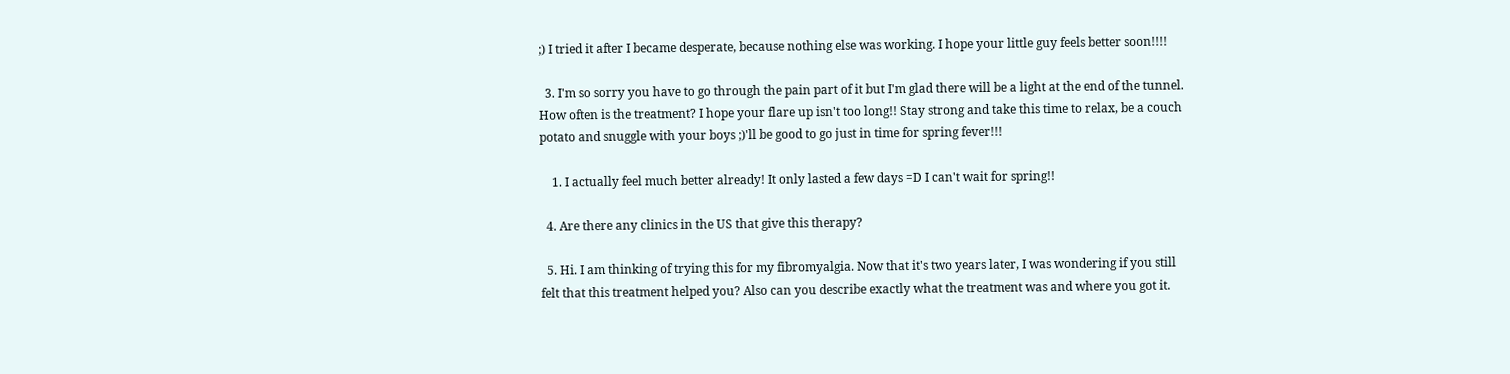;) I tried it after I became desperate, because nothing else was working. I hope your little guy feels better soon!!!!

  3. I'm so sorry you have to go through the pain part of it but I'm glad there will be a light at the end of the tunnel. How often is the treatment? I hope your flare up isn't too long!! Stay strong and take this time to relax, be a couch potato and snuggle with your boys ;)'ll be good to go just in time for spring fever!!!

    1. I actually feel much better already! It only lasted a few days =D I can't wait for spring!!

  4. Are there any clinics in the US that give this therapy?

  5. Hi. I am thinking of trying this for my fibromyalgia. Now that it's two years later, I was wondering if you still felt that this treatment helped you? Also can you describe exactly what the treatment was and where you got it.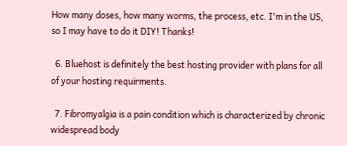How many doses, how many worms, the process, etc. I'm in the US, so I may have to do it DIY! Thanks!

  6. Bluehost is definitely the best hosting provider with plans for all of your hosting requirments.

  7. Fibromyalgia is a pain condition which is characterized by chronic widespread body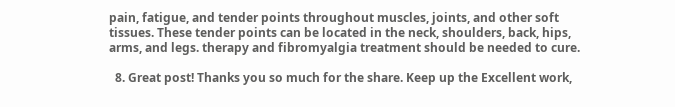pain, fatigue, and tender points throughout muscles, joints, and other soft tissues. These tender points can be located in the neck, shoulders, back, hips, arms, and legs. therapy and fibromyalgia treatment should be needed to cure.

  8. Great post! Thanks you so much for the share. Keep up the Excellent work,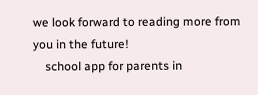we look forward to reading more from you in the future!
    school app for parents in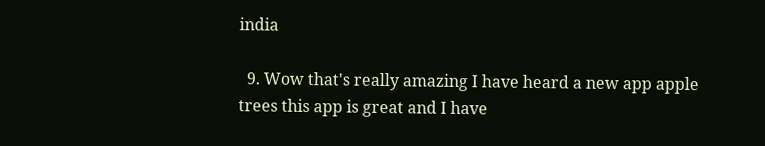india

  9. Wow that's really amazing I have heard a new app apple trees this app is great and I have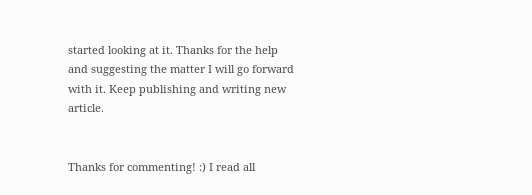started looking at it. Thanks for the help and suggesting the matter I will go forward with it. Keep publishing and writing new article.


Thanks for commenting! :) I read all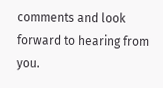comments and look forward to hearing from you.